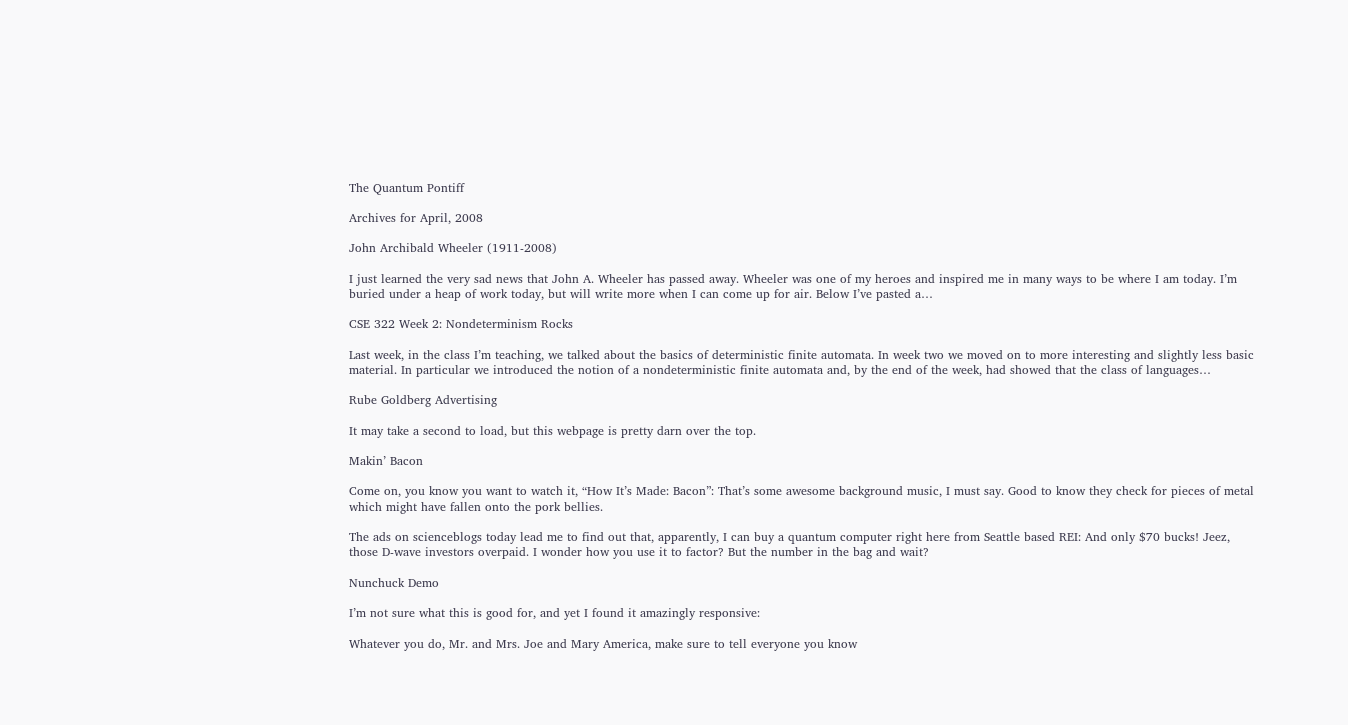The Quantum Pontiff

Archives for April, 2008

John Archibald Wheeler (1911-2008)

I just learned the very sad news that John A. Wheeler has passed away. Wheeler was one of my heroes and inspired me in many ways to be where I am today. I’m buried under a heap of work today, but will write more when I can come up for air. Below I’ve pasted a…

CSE 322 Week 2: Nondeterminism Rocks

Last week, in the class I’m teaching, we talked about the basics of deterministic finite automata. In week two we moved on to more interesting and slightly less basic material. In particular we introduced the notion of a nondeterministic finite automata and, by the end of the week, had showed that the class of languages…

Rube Goldberg Advertising

It may take a second to load, but this webpage is pretty darn over the top.

Makin’ Bacon

Come on, you know you want to watch it, “How It’s Made: Bacon”: That’s some awesome background music, I must say. Good to know they check for pieces of metal which might have fallen onto the pork bellies.

The ads on scienceblogs today lead me to find out that, apparently, I can buy a quantum computer right here from Seattle based REI: And only $70 bucks! Jeez, those D-wave investors overpaid. I wonder how you use it to factor? But the number in the bag and wait?

Nunchuck Demo

I’m not sure what this is good for, and yet I found it amazingly responsive:

Whatever you do, Mr. and Mrs. Joe and Mary America, make sure to tell everyone you know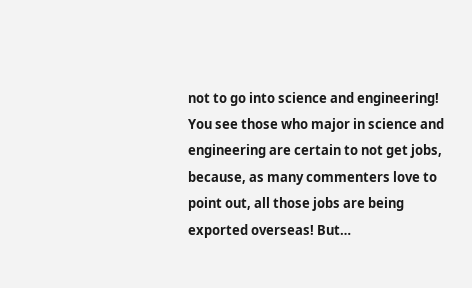not to go into science and engineering! You see those who major in science and engineering are certain to not get jobs, because, as many commenters love to point out, all those jobs are being exported overseas! But…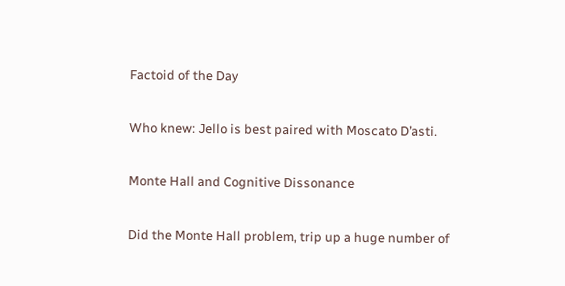Factoid of the Day

Who knew: Jello is best paired with Moscato D’asti.

Monte Hall and Cognitive Dissonance

Did the Monte Hall problem, trip up a huge number of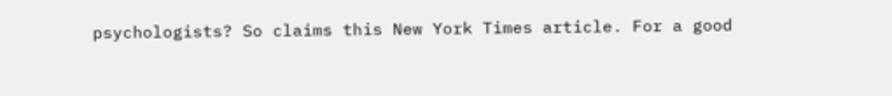psychologists? So claims this New York Times article. For a good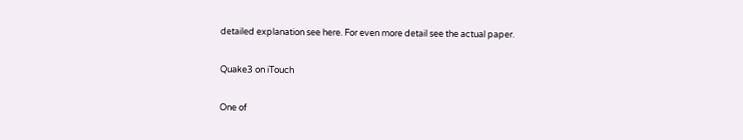detailed explanation see here. For even more detail see the actual paper.

Quake3 on iTouch

One of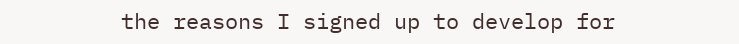the reasons I signed up to develop for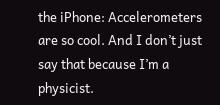the iPhone: Accelerometers are so cool. And I don’t just say that because I’m a physicist.